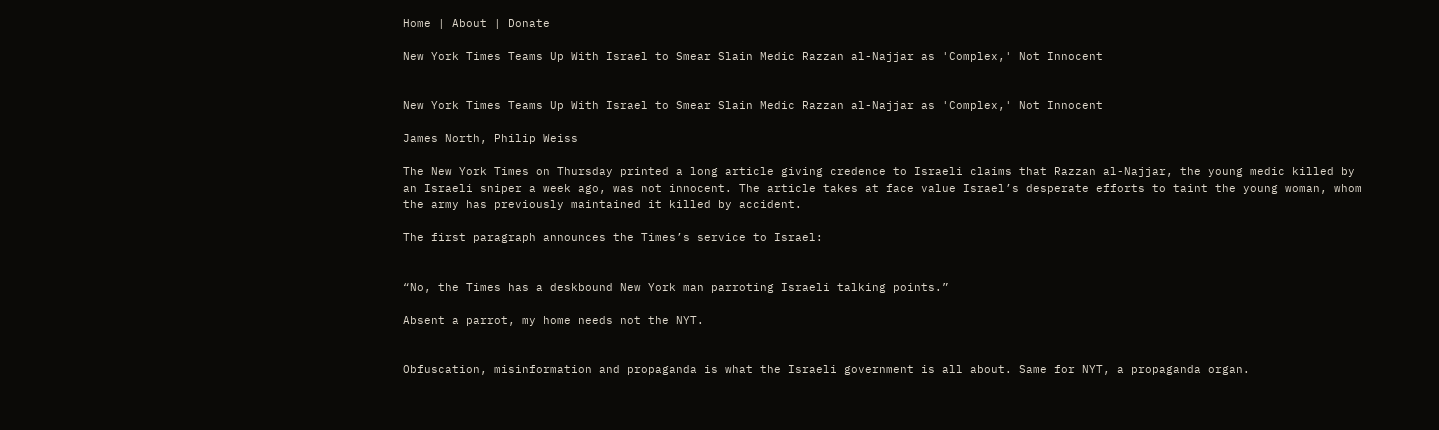Home | About | Donate

New York Times Teams Up With Israel to Smear Slain Medic Razzan al-Najjar as 'Complex,' Not Innocent


New York Times Teams Up With Israel to Smear Slain Medic Razzan al-Najjar as 'Complex,' Not Innocent

James North, Philip Weiss

The New York Times on Thursday printed a long article giving credence to Israeli claims that Razzan al-Najjar, the young medic killed by an Israeli sniper a week ago, was not innocent. The article takes at face value Israel’s desperate efforts to taint the young woman, whom the army has previously maintained it killed by accident.

The first paragraph announces the Times’s service to Israel:


“No, the Times has a deskbound New York man parroting Israeli talking points.”

Absent a parrot, my home needs not the NYT.


Obfuscation, misinformation and propaganda is what the Israeli government is all about. Same for NYT, a propaganda organ.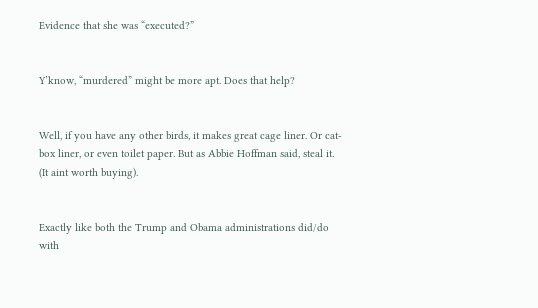Evidence that she was “executed?”


Y’know, “murdered” might be more apt. Does that help?


Well, if you have any other birds, it makes great cage liner. Or cat-box liner, or even toilet paper. But as Abbie Hoffman said, steal it. (It aint worth buying).


Exactly like both the Trump and Obama administrations did/do with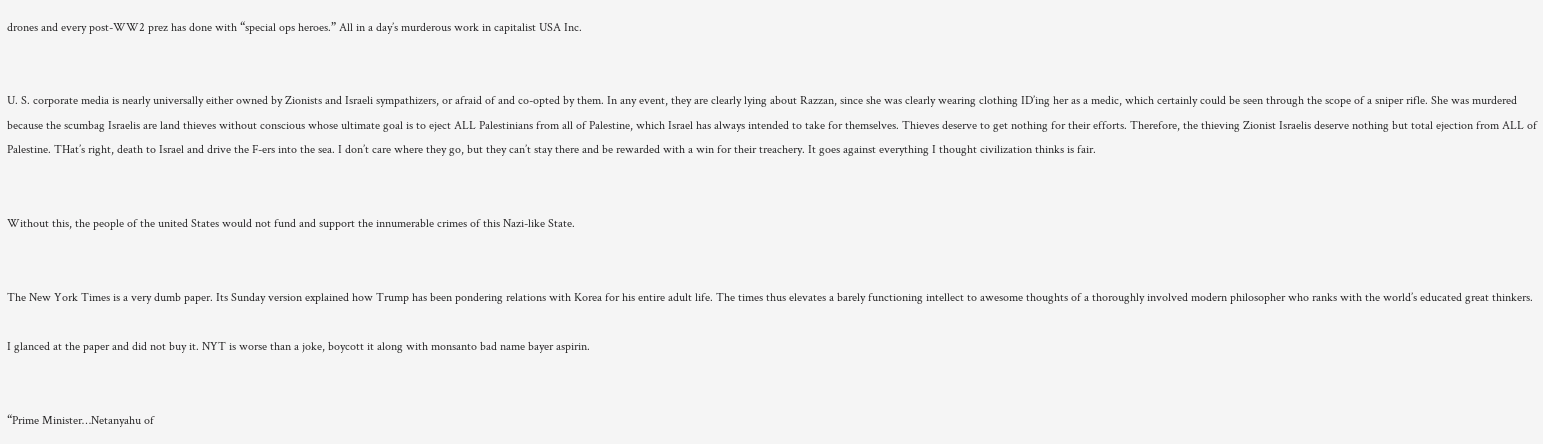drones and every post-WW2 prez has done with “special ops heroes.” All in a day’s murderous work in capitalist USA Inc.


U. S. corporate media is nearly universally either owned by Zionists and Israeli sympathizers, or afraid of and co-opted by them. In any event, they are clearly lying about Razzan, since she was clearly wearing clothing ID’ing her as a medic, which certainly could be seen through the scope of a sniper rifle. She was murdered because the scumbag Israelis are land thieves without conscious whose ultimate goal is to eject ALL Palestinians from all of Palestine, which Israel has always intended to take for themselves. Thieves deserve to get nothing for their efforts. Therefore, the thieving Zionist Israelis deserve nothing but total ejection from ALL of Palestine. THat’s right, death to Israel and drive the F-ers into the sea. I don’t care where they go, but they can’t stay there and be rewarded with a win for their treachery. It goes against everything I thought civilization thinks is fair.


Without this, the people of the united States would not fund and support the innumerable crimes of this Nazi-like State.


The New York Times is a very dumb paper. Its Sunday version explained how Trump has been pondering relations with Korea for his entire adult life. The times thus elevates a barely functioning intellect to awesome thoughts of a thoroughly involved modern philosopher who ranks with the world’s educated great thinkers.

I glanced at the paper and did not buy it. NYT is worse than a joke, boycott it along with monsanto bad name bayer aspirin.


“Prime Minister…Netanyahu of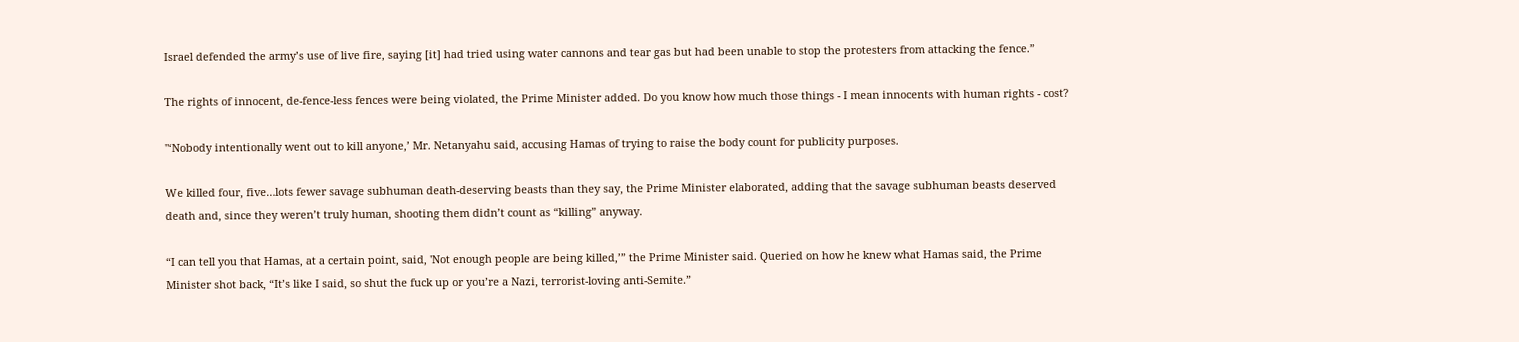Israel defended the army’s use of live fire, saying [it] had tried using water cannons and tear gas but had been unable to stop the protesters from attacking the fence.”

The rights of innocent, de-fence-less fences were being violated, the Prime Minister added. Do you know how much those things - I mean innocents with human rights - cost?

"‘Nobody intentionally went out to kill anyone,’ Mr. Netanyahu said, accusing Hamas of trying to raise the body count for publicity purposes.

We killed four, five…lots fewer savage subhuman death-deserving beasts than they say, the Prime Minister elaborated, adding that the savage subhuman beasts deserved death and, since they weren’t truly human, shooting them didn’t count as “killing” anyway.

“I can tell you that Hamas, at a certain point, said, 'Not enough people are being killed,’” the Prime Minister said. Queried on how he knew what Hamas said, the Prime Minister shot back, “It’s like I said, so shut the fuck up or you’re a Nazi, terrorist-loving anti-Semite.”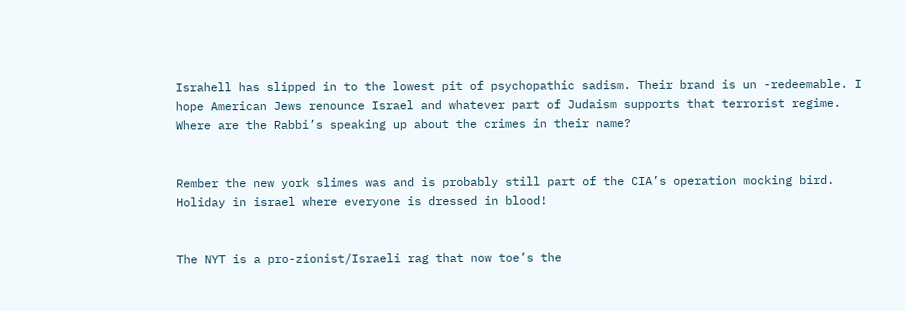Israhell has slipped in to the lowest pit of psychopathic sadism. Their brand is un -redeemable. I hope American Jews renounce Israel and whatever part of Judaism supports that terrorist regime. Where are the Rabbi’s speaking up about the crimes in their name?


Rember the new york slimes was and is probably still part of the CIA’s operation mocking bird. Holiday in israel where everyone is dressed in blood!


The NYT is a pro-zionist/Israeli rag that now toe’s the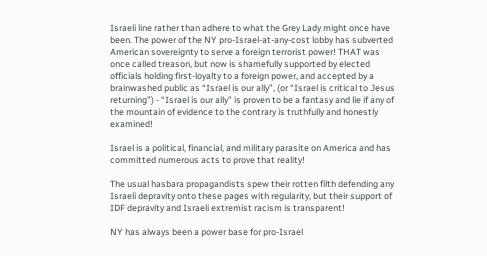Israeli line rather than adhere to what the Grey Lady might once have been. The power of the NY pro-Israel-at-any-cost lobby has subverted American sovereignty to serve a foreign terrorist power! THAT was once called treason, but now is shamefully supported by elected officials holding first-loyalty to a foreign power, and accepted by a brainwashed public as “Israel is our ally”, (or “Israel is critical to Jesus returning”) - “Israel is our ally” is proven to be a fantasy and lie if any of the mountain of evidence to the contrary is truthfully and honestly examined!

Israel is a political, financial, and military parasite on America and has committed numerous acts to prove that reality!

The usual hasbara propagandists spew their rotten filth defending any Israeli depravity onto these pages with regularity, but their support of IDF depravity and Israeli extremist racism is transparent!

NY has always been a power base for pro-Israel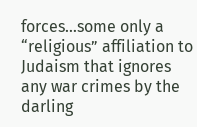forces…some only a “religious” affiliation to Judaism that ignores any war crimes by the darling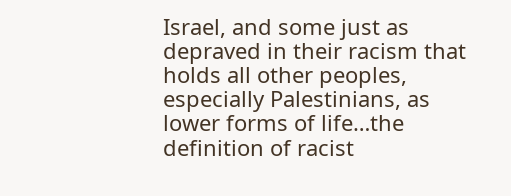Israel, and some just as depraved in their racism that holds all other peoples, especially Palestinians, as lower forms of life…the definition of racist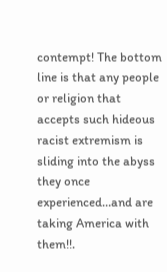contempt! The bottom line is that any people or religion that accepts such hideous racist extremism is sliding into the abyss they once experienced…and are taking America with them!!.